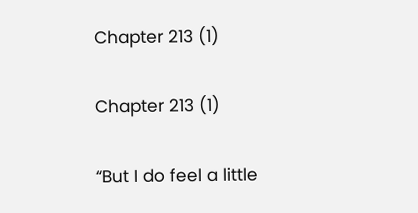Chapter 213 (1)

Chapter 213 (1)

“But I do feel a little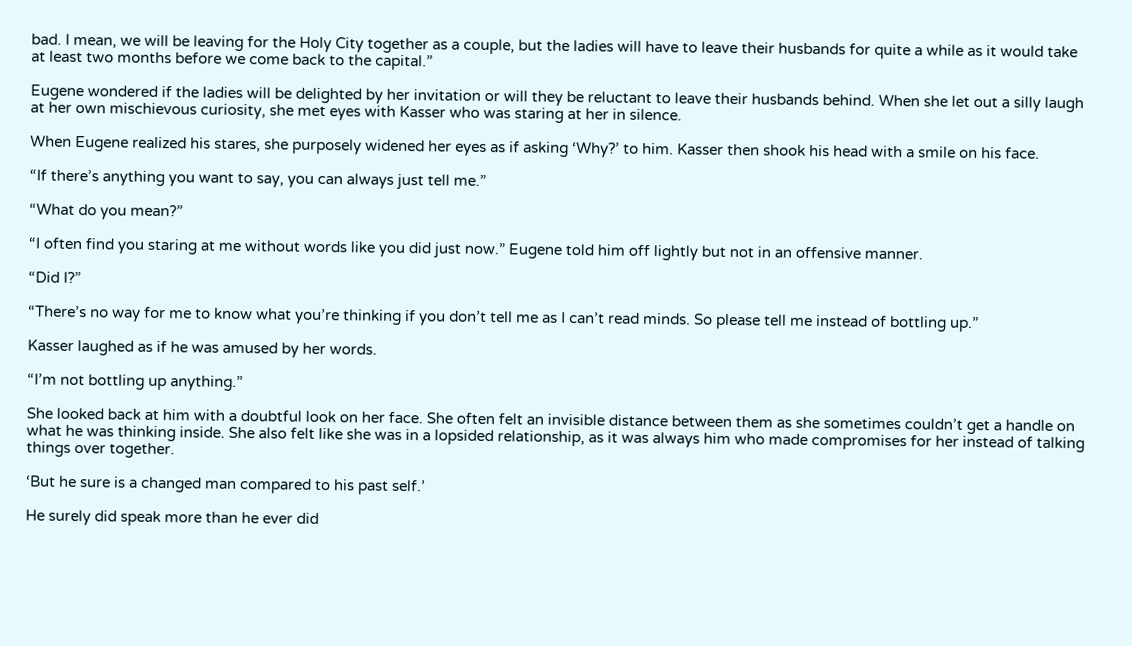bad. I mean, we will be leaving for the Holy City together as a couple, but the ladies will have to leave their husbands for quite a while as it would take at least two months before we come back to the capital.”

Eugene wondered if the ladies will be delighted by her invitation or will they be reluctant to leave their husbands behind. When she let out a silly laugh at her own mischievous curiosity, she met eyes with Kasser who was staring at her in silence.

When Eugene realized his stares, she purposely widened her eyes as if asking ‘Why?’ to him. Kasser then shook his head with a smile on his face.

“If there’s anything you want to say, you can always just tell me.”

“What do you mean?”

“I often find you staring at me without words like you did just now.” Eugene told him off lightly but not in an offensive manner.

“Did I?”

“There’s no way for me to know what you’re thinking if you don’t tell me as I can’t read minds. So please tell me instead of bottling up.”

Kasser laughed as if he was amused by her words.

“I’m not bottling up anything.”

She looked back at him with a doubtful look on her face. She often felt an invisible distance between them as she sometimes couldn’t get a handle on what he was thinking inside. She also felt like she was in a lopsided relationship, as it was always him who made compromises for her instead of talking things over together.

‘But he sure is a changed man compared to his past self.’

He surely did speak more than he ever did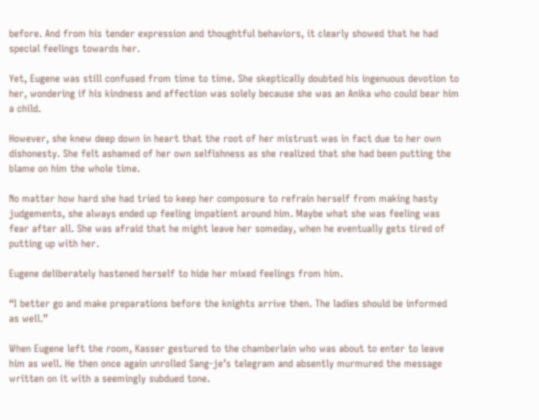before. And from his tender expression and thoughtful behaviors, it clearly showed that he had special feelings towards her.

Yet, Eugene was still confused from time to time. She skeptically doubted his ingenuous devotion to her, wondering if his kindness and affection was solely because she was an Anika who could bear him a child.

However, she knew deep down in heart that the root of her mistrust was in fact due to her own dishonesty. She felt ashamed of her own selfishness as she realized that she had been putting the blame on him the whole time.

No matter how hard she had tried to keep her composure to refrain herself from making hasty judgements, she always ended up feeling impatient around him. Maybe what she was feeling was fear after all. She was afraid that he might leave her someday, when he eventually gets tired of putting up with her.

Eugene deliberately hastened herself to hide her mixed feelings from him.

“I better go and make preparations before the knights arrive then. The ladies should be informed as well.”

When Eugene left the room, Kasser gestured to the chamberlain who was about to enter to leave him as well. He then once again unrolled Sang-je’s telegram and absently murmured the message written on it with a seemingly subdued tone.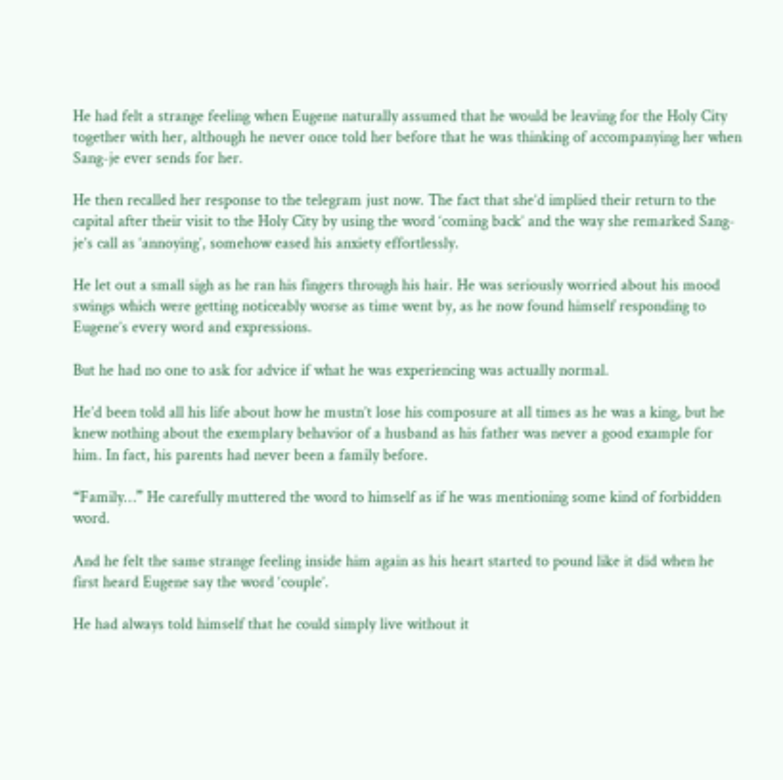He had felt a strange feeling when Eugene naturally assumed that he would be leaving for the Holy City together with her, although he never once told her before that he was thinking of accompanying her when Sang-je ever sends for her.

He then recalled her response to the telegram just now. The fact that she’d implied their return to the capital after their visit to the Holy City by using the word ‘coming back’ and the way she remarked Sang-je’s call as ‘annoying’, somehow eased his anxiety effortlessly.

He let out a small sigh as he ran his fingers through his hair. He was seriously worried about his mood swings which were getting noticeably worse as time went by, as he now found himself responding to Eugene’s every word and expressions.

But he had no one to ask for advice if what he was experiencing was actually normal.

He’d been told all his life about how he mustn’t lose his composure at all times as he was a king, but he knew nothing about the exemplary behavior of a husband as his father was never a good example for him. In fact, his parents had never been a family before.

“Family…” He carefully muttered the word to himself as if he was mentioning some kind of forbidden word.

And he felt the same strange feeling inside him again as his heart started to pound like it did when he first heard Eugene say the word ‘couple’.

He had always told himself that he could simply live without it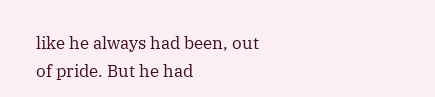like he always had been, out of pride. But he had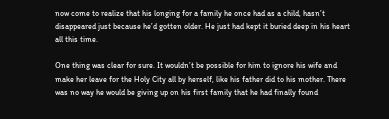now come to realize that his longing for a family he once had as a child, hasn’t disappeared just because he’d gotten older. He just had kept it buried deep in his heart all this time.

One thing was clear for sure. It wouldn’t be possible for him to ignore his wife and make her leave for the Holy City all by herself, like his father did to his mother. There was no way he would be giving up on his first family that he had finally found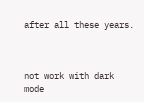after all these years.



not work with dark mode